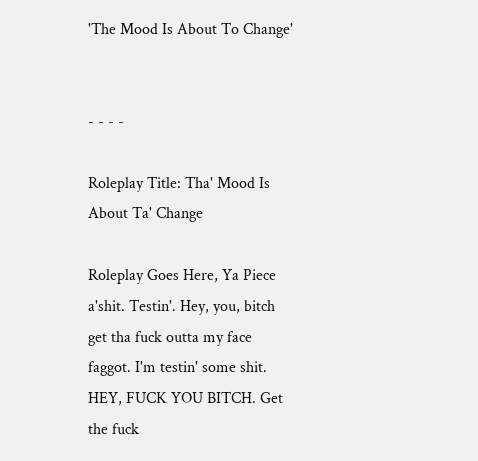'The Mood Is About To Change'


- - - -

Roleplay Title: Tha' Mood Is About Ta' Change

Roleplay Goes Here, Ya Piece a'shit. Testin'. Hey, you, bitch get tha fuck outta my face faggot. I'm testin' some shit. HEY, FUCK YOU BITCH. Get the fuck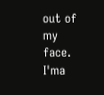out of my face. I'ma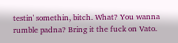testin' somethin, bitch. What? You wanna rumble padna? Bring it the fuck on Vato.